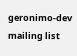geronimo-dev mailing list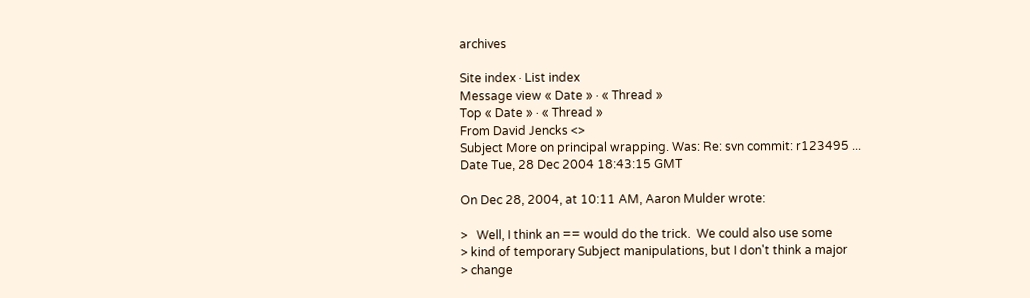archives

Site index · List index
Message view « Date » · « Thread »
Top « Date » · « Thread »
From David Jencks <>
Subject More on principal wrapping. Was: Re: svn commit: r123495 ...
Date Tue, 28 Dec 2004 18:43:15 GMT

On Dec 28, 2004, at 10:11 AM, Aaron Mulder wrote:

>   Well, I think an == would do the trick.  We could also use some
> kind of temporary Subject manipulations, but I don't think a major
> change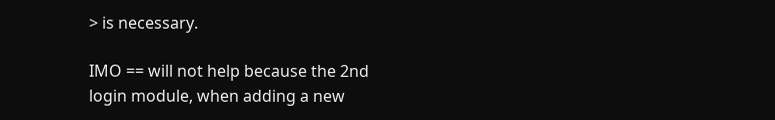> is necessary.

IMO == will not help because the 2nd login module, when adding a new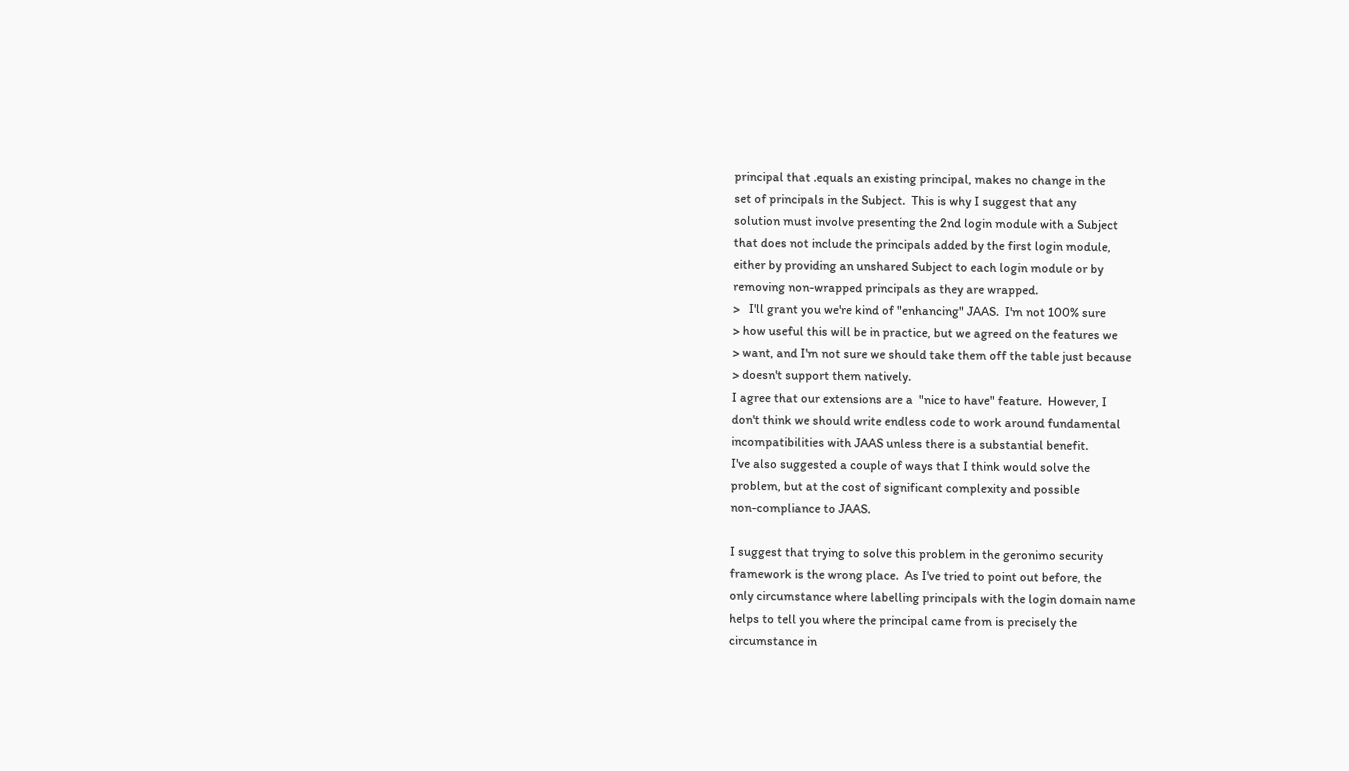principal that .equals an existing principal, makes no change in the
set of principals in the Subject.  This is why I suggest that any
solution must involve presenting the 2nd login module with a Subject
that does not include the principals added by the first login module,
either by providing an unshared Subject to each login module or by
removing non-wrapped principals as they are wrapped.
>   I'll grant you we're kind of "enhancing" JAAS.  I'm not 100% sure
> how useful this will be in practice, but we agreed on the features we
> want, and I'm not sure we should take them off the table just because
> doesn't support them natively.
I agree that our extensions are a  "nice to have" feature.  However, I
don't think we should write endless code to work around fundamental
incompatibilities with JAAS unless there is a substantial benefit.
I've also suggested a couple of ways that I think would solve the
problem, but at the cost of significant complexity and possible
non-compliance to JAAS.

I suggest that trying to solve this problem in the geronimo security
framework is the wrong place.  As I've tried to point out before, the
only circumstance where labelling principals with the login domain name
helps to tell you where the principal came from is precisely the
circumstance in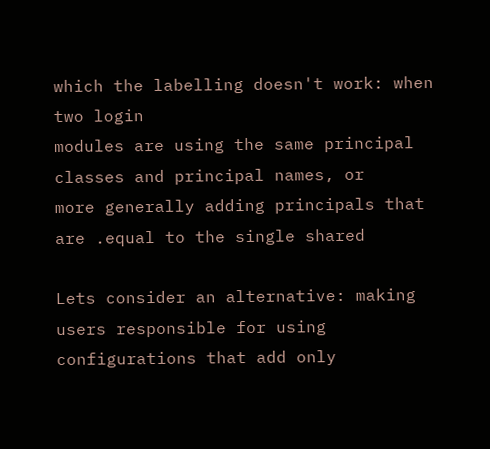which the labelling doesn't work: when two login
modules are using the same principal classes and principal names, or
more generally adding principals that are .equal to the single shared

Lets consider an alternative: making users responsible for using
configurations that add only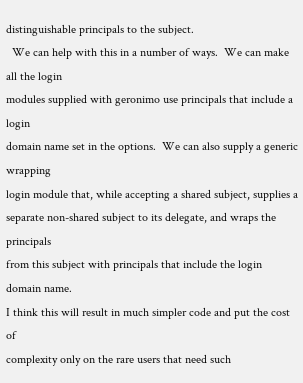distinguishable principals to the subject.
  We can help with this in a number of ways.  We can make all the login
modules supplied with geronimo use principals that include a login
domain name set in the options.  We can also supply a generic wrapping
login module that, while accepting a shared subject, supplies a
separate non-shared subject to its delegate, and wraps the principals
from this subject with principals that include the login domain name.
I think this will result in much simpler code and put the cost of
complexity only on the rare users that need such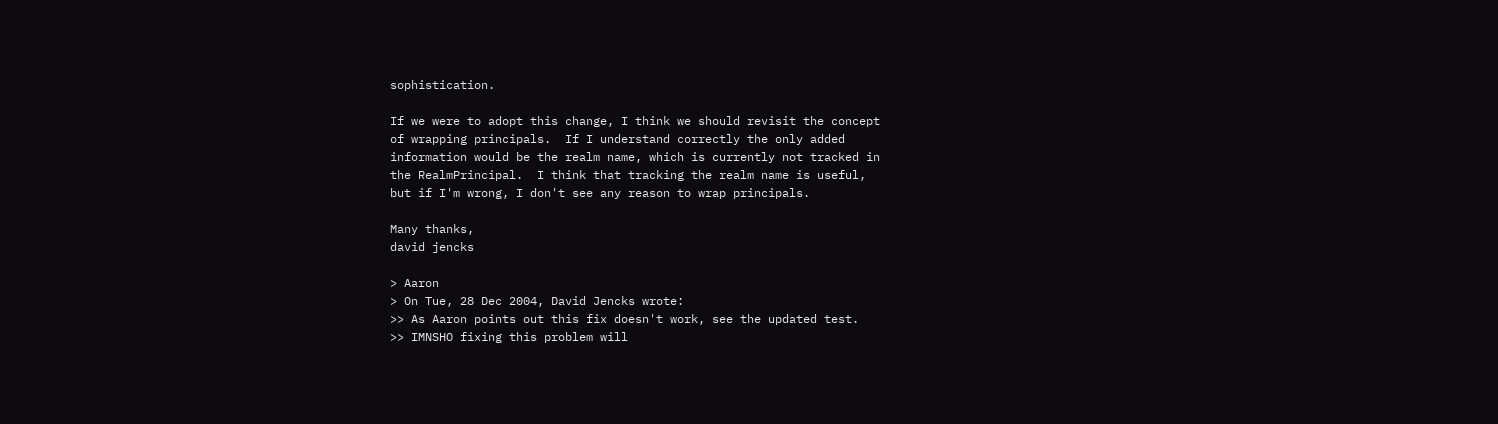sophistication.

If we were to adopt this change, I think we should revisit the concept
of wrapping principals.  If I understand correctly the only added
information would be the realm name, which is currently not tracked in
the RealmPrincipal.  I think that tracking the realm name is useful,
but if I'm wrong, I don't see any reason to wrap principals.

Many thanks,
david jencks

> Aaron
> On Tue, 28 Dec 2004, David Jencks wrote:
>> As Aaron points out this fix doesn't work, see the updated test.
>> IMNSHO fixing this problem will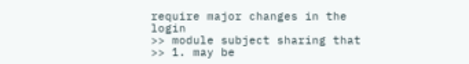require major changes in the login
>> module subject sharing that
>> 1. may be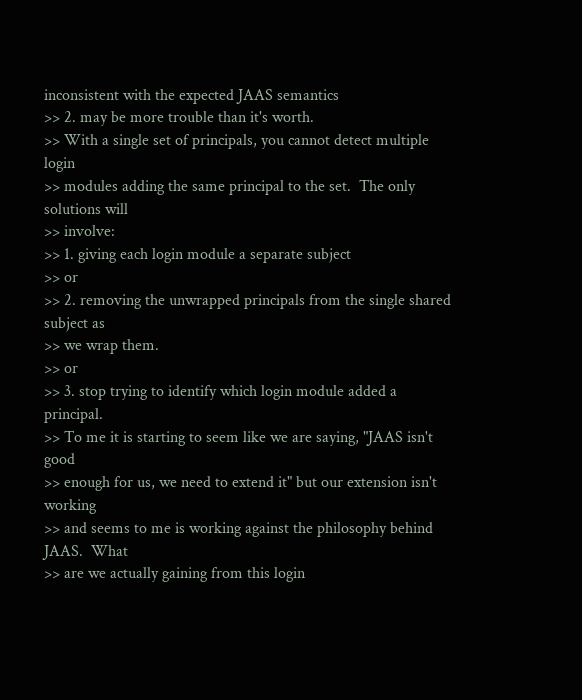inconsistent with the expected JAAS semantics
>> 2. may be more trouble than it's worth.
>> With a single set of principals, you cannot detect multiple login
>> modules adding the same principal to the set.  The only solutions will
>> involve:
>> 1. giving each login module a separate subject
>> or
>> 2. removing the unwrapped principals from the single shared subject as
>> we wrap them.
>> or
>> 3. stop trying to identify which login module added a principal.
>> To me it is starting to seem like we are saying, "JAAS isn't good
>> enough for us, we need to extend it" but our extension isn't working
>> and seems to me is working against the philosophy behind JAAS.  What
>> are we actually gaining from this login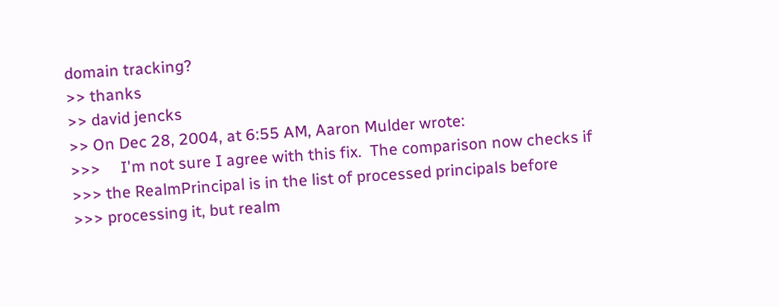domain tracking?
>> thanks
>> david jencks
>> On Dec 28, 2004, at 6:55 AM, Aaron Mulder wrote:
>>>     I'm not sure I agree with this fix.  The comparison now checks if
>>> the RealmPrincipal is in the list of processed principals before
>>> processing it, but realm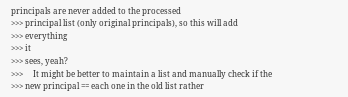principals are never added to the processed
>>> principal list (only original principals), so this will add
>>> everything
>>> it
>>> sees, yeah?
>>>     It might be better to maintain a list and manually check if the
>>> new principal == each one in the old list rather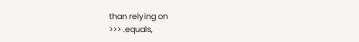than relying on
>>> .equals,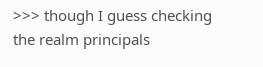>>> though I guess checking the realm principals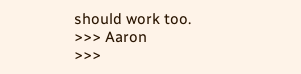should work too.
>>> Aaron
>>>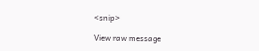<snip>

View raw message